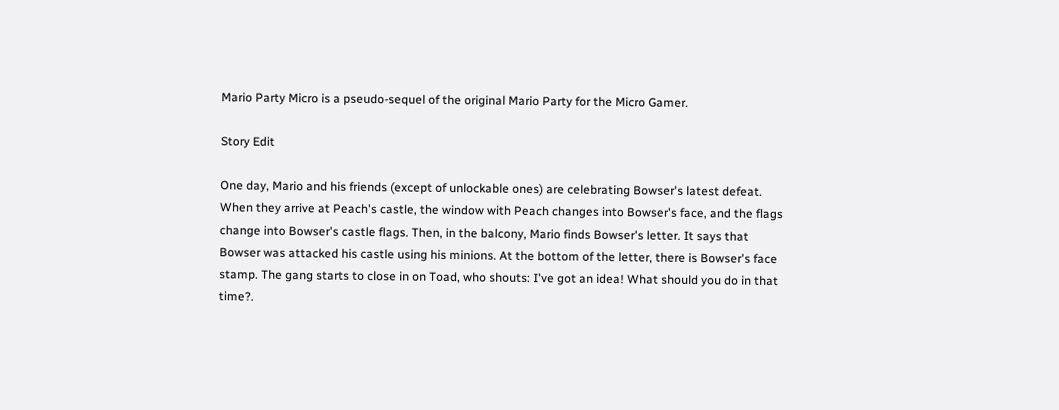Mario Party Micro is a pseudo-sequel of the original Mario Party for the Micro Gamer.

Story Edit

One day, Mario and his friends (except of unlockable ones) are celebrating Bowser's latest defeat. When they arrive at Peach's castle, the window with Peach changes into Bowser's face, and the flags change into Bowser's castle flags. Then, in the balcony, Mario finds Bowser's letter. It says that Bowser was attacked his castle using his minions. At the bottom of the letter, there is Bowser's face stamp. The gang starts to close in on Toad, who shouts: I've got an idea! What should you do in that time?.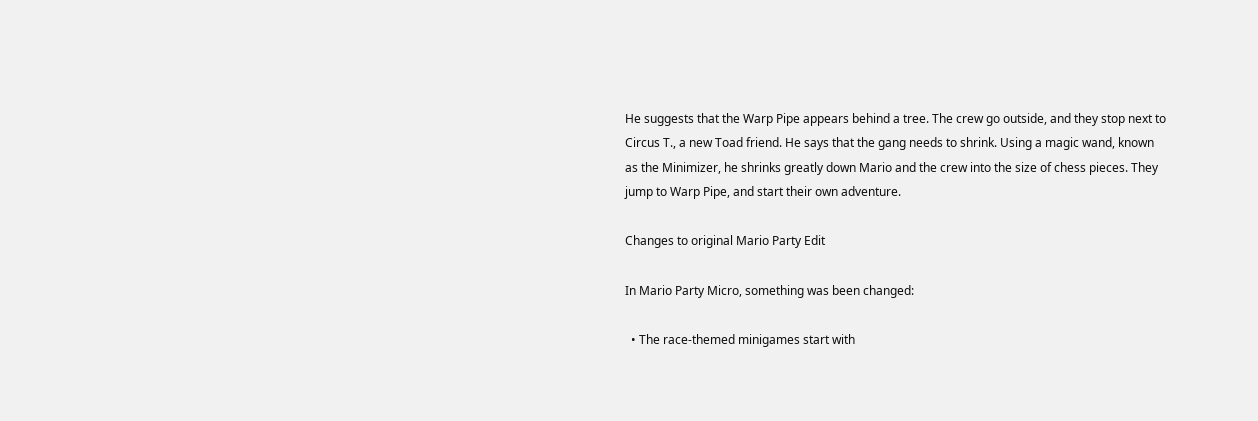He suggests that the Warp Pipe appears behind a tree. The crew go outside, and they stop next to Circus T., a new Toad friend. He says that the gang needs to shrink. Using a magic wand, known as the Minimizer, he shrinks greatly down Mario and the crew into the size of chess pieces. They jump to Warp Pipe, and start their own adventure.

Changes to original Mario Party Edit

In Mario Party Micro, something was been changed:

  • The race-themed minigames start with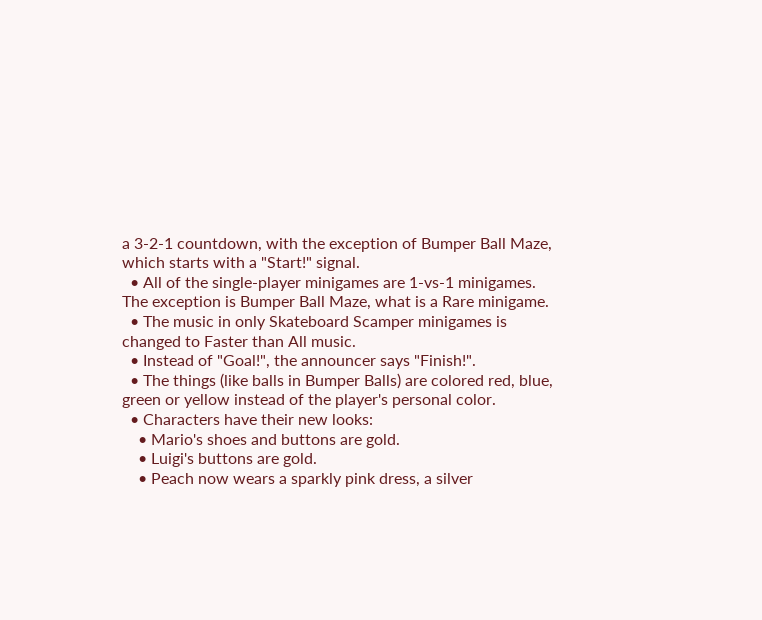a 3-2-1 countdown, with the exception of Bumper Ball Maze, which starts with a "Start!" signal.
  • All of the single-player minigames are 1-vs-1 minigames. The exception is Bumper Ball Maze, what is a Rare minigame.
  • The music in only Skateboard Scamper minigames is changed to Faster than All music.
  • Instead of "Goal!", the announcer says "Finish!".
  • The things (like balls in Bumper Balls) are colored red, blue, green or yellow instead of the player's personal color.
  • Characters have their new looks:
    • Mario's shoes and buttons are gold.
    • Luigi's buttons are gold.
    • Peach now wears a sparkly pink dress, a silver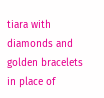tiara with diamonds and golden bracelets in place of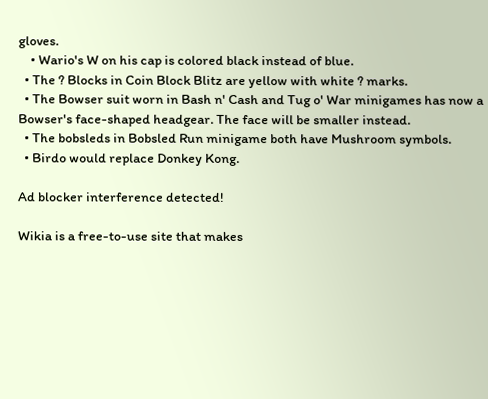gloves.
    • Wario's W on his cap is colored black instead of blue.
  • The ? Blocks in Coin Block Blitz are yellow with white ? marks.
  • The Bowser suit worn in Bash n' Cash and Tug o' War minigames has now a Bowser's face-shaped headgear. The face will be smaller instead.
  • The bobsleds in Bobsled Run minigame both have Mushroom symbols.
  • Birdo would replace Donkey Kong.

Ad blocker interference detected!

Wikia is a free-to-use site that makes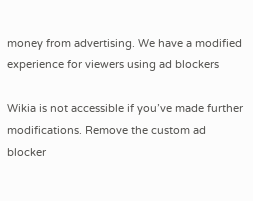money from advertising. We have a modified experience for viewers using ad blockers

Wikia is not accessible if you’ve made further modifications. Remove the custom ad blocker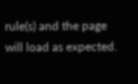rule(s) and the page will load as expected.